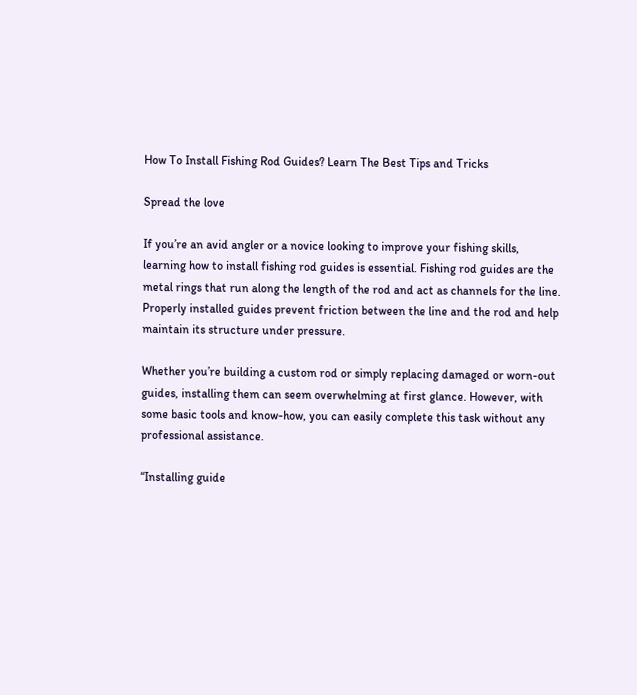How To Install Fishing Rod Guides? Learn The Best Tips and Tricks

Spread the love

If you’re an avid angler or a novice looking to improve your fishing skills, learning how to install fishing rod guides is essential. Fishing rod guides are the metal rings that run along the length of the rod and act as channels for the line. Properly installed guides prevent friction between the line and the rod and help maintain its structure under pressure.

Whether you’re building a custom rod or simply replacing damaged or worn-out guides, installing them can seem overwhelming at first glance. However, with some basic tools and know-how, you can easily complete this task without any professional assistance.

“Installing guide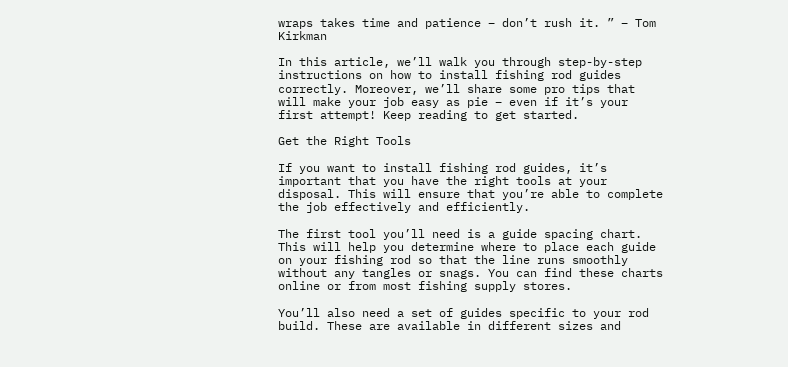wraps takes time and patience – don’t rush it. ” – Tom Kirkman

In this article, we’ll walk you through step-by-step instructions on how to install fishing rod guides correctly. Moreover, we’ll share some pro tips that will make your job easy as pie – even if it’s your first attempt! Keep reading to get started.

Get the Right Tools

If you want to install fishing rod guides, it’s important that you have the right tools at your disposal. This will ensure that you’re able to complete the job effectively and efficiently.

The first tool you’ll need is a guide spacing chart. This will help you determine where to place each guide on your fishing rod so that the line runs smoothly without any tangles or snags. You can find these charts online or from most fishing supply stores.

You’ll also need a set of guides specific to your rod build. These are available in different sizes and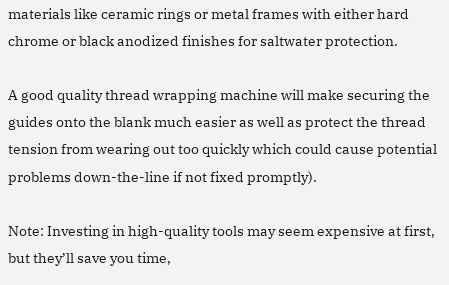materials like ceramic rings or metal frames with either hard chrome or black anodized finishes for saltwater protection.

A good quality thread wrapping machine will make securing the guides onto the blank much easier as well as protect the thread tension from wearing out too quickly which could cause potential problems down-the-line if not fixed promptly).

Note: Investing in high-quality tools may seem expensive at first, but they’ll save you time,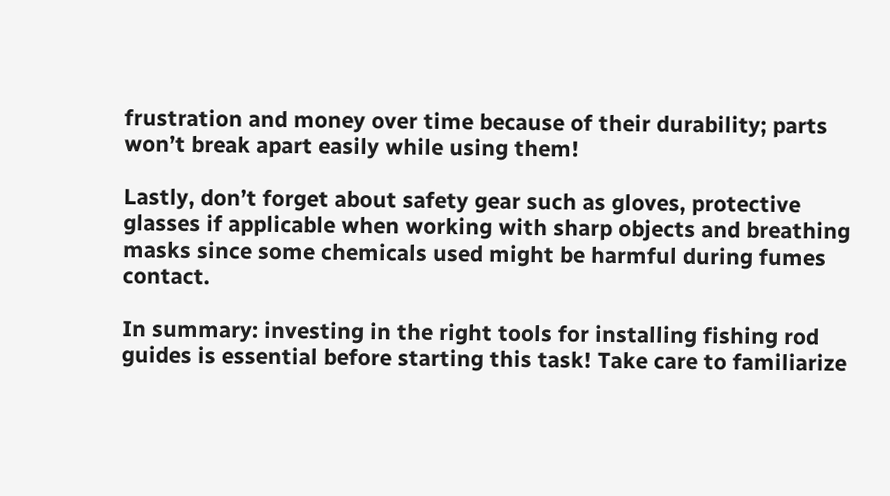frustration and money over time because of their durability; parts won’t break apart easily while using them!

Lastly, don’t forget about safety gear such as gloves, protective glasses if applicable when working with sharp objects and breathing masks since some chemicals used might be harmful during fumes contact.

In summary: investing in the right tools for installing fishing rod guides is essential before starting this task! Take care to familiarize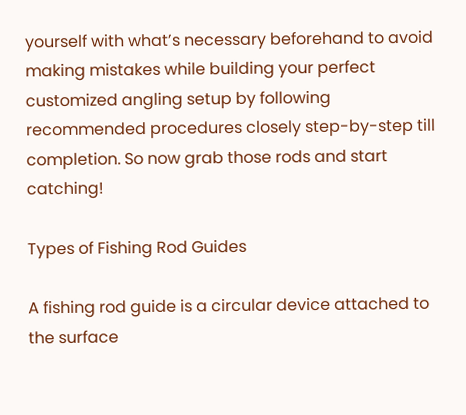yourself with what’s necessary beforehand to avoid making mistakes while building your perfect customized angling setup by following recommended procedures closely step-by-step till completion. So now grab those rods and start catching!

Types of Fishing Rod Guides

A fishing rod guide is a circular device attached to the surface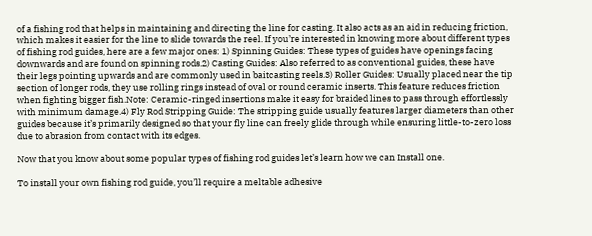of a fishing rod that helps in maintaining and directing the line for casting. It also acts as an aid in reducing friction, which makes it easier for the line to slide towards the reel. If you’re interested in knowing more about different types of fishing rod guides, here are a few major ones: 1) Spinning Guides: These types of guides have openings facing downwards and are found on spinning rods.2) Casting Guides: Also referred to as conventional guides, these have their legs pointing upwards and are commonly used in baitcasting reels.3) Roller Guides: Usually placed near the tip section of longer rods, they use rolling rings instead of oval or round ceramic inserts. This feature reduces friction when fighting bigger fish.Note: Ceramic-ringed insertions make it easy for braided lines to pass through effortlessly with minimum damage.4) Fly Rod Stripping Guide: The stripping guide usually features larger diameters than other guides because it’s primarily designed so that your fly line can freely glide through while ensuring little-to-zero loss due to abrasion from contact with its edges.

Now that you know about some popular types of fishing rod guides let’s learn how we can Install one.

To install your own fishing rod guide, you’ll require a meltable adhesive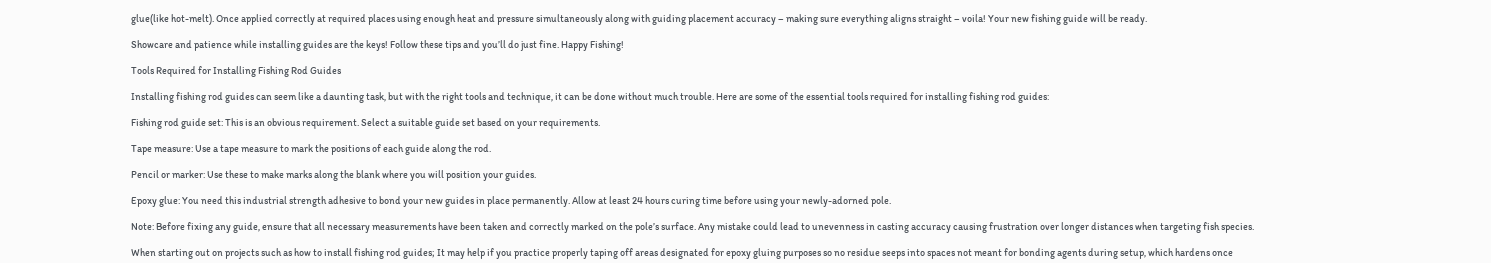glue(like hot-melt). Once applied correctly at required places using enough heat and pressure simultaneously along with guiding placement accuracy – making sure everything aligns straight – voila! Your new fishing guide will be ready.

Showcare and patience while installing guides are the keys! Follow these tips and you’ll do just fine. Happy Fishing!

Tools Required for Installing Fishing Rod Guides

Installing fishing rod guides can seem like a daunting task, but with the right tools and technique, it can be done without much trouble. Here are some of the essential tools required for installing fishing rod guides:

Fishing rod guide set: This is an obvious requirement. Select a suitable guide set based on your requirements.

Tape measure: Use a tape measure to mark the positions of each guide along the rod.

Pencil or marker: Use these to make marks along the blank where you will position your guides.

Epoxy glue: You need this industrial strength adhesive to bond your new guides in place permanently. Allow at least 24 hours curing time before using your newly-adorned pole.

Note: Before fixing any guide, ensure that all necessary measurements have been taken and correctly marked on the pole’s surface. Any mistake could lead to unevenness in casting accuracy causing frustration over longer distances when targeting fish species.

When starting out on projects such as how to install fishing rod guides; It may help if you practice properly taping off areas designated for epoxy gluing purposes so no residue seeps into spaces not meant for bonding agents during setup, which hardens once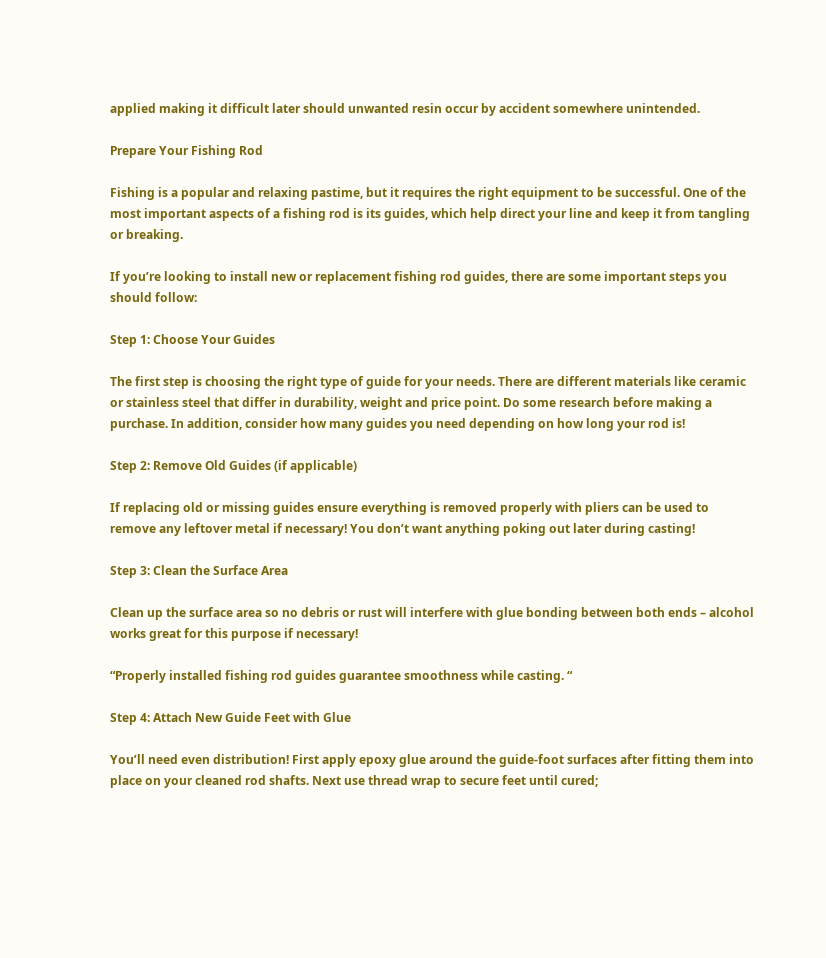applied making it difficult later should unwanted resin occur by accident somewhere unintended.

Prepare Your Fishing Rod

Fishing is a popular and relaxing pastime, but it requires the right equipment to be successful. One of the most important aspects of a fishing rod is its guides, which help direct your line and keep it from tangling or breaking.

If you’re looking to install new or replacement fishing rod guides, there are some important steps you should follow:

Step 1: Choose Your Guides

The first step is choosing the right type of guide for your needs. There are different materials like ceramic or stainless steel that differ in durability, weight and price point. Do some research before making a purchase. In addition, consider how many guides you need depending on how long your rod is!

Step 2: Remove Old Guides (if applicable)

If replacing old or missing guides ensure everything is removed properly with pliers can be used to remove any leftover metal if necessary! You don’t want anything poking out later during casting!

Step 3: Clean the Surface Area

Clean up the surface area so no debris or rust will interfere with glue bonding between both ends – alcohol works great for this purpose if necessary!

“Properly installed fishing rod guides guarantee smoothness while casting. “

Step 4: Attach New Guide Feet with Glue

You’ll need even distribution! First apply epoxy glue around the guide-foot surfaces after fitting them into place on your cleaned rod shafts. Next use thread wrap to secure feet until cured;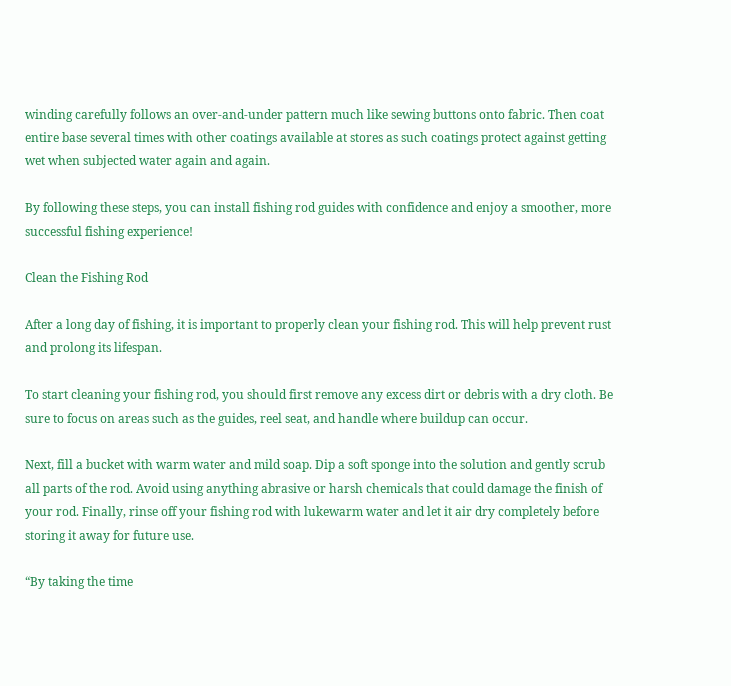winding carefully follows an over-and-under pattern much like sewing buttons onto fabric. Then coat entire base several times with other coatings available at stores as such coatings protect against getting wet when subjected water again and again.

By following these steps, you can install fishing rod guides with confidence and enjoy a smoother, more successful fishing experience!

Clean the Fishing Rod

After a long day of fishing, it is important to properly clean your fishing rod. This will help prevent rust and prolong its lifespan.

To start cleaning your fishing rod, you should first remove any excess dirt or debris with a dry cloth. Be sure to focus on areas such as the guides, reel seat, and handle where buildup can occur.

Next, fill a bucket with warm water and mild soap. Dip a soft sponge into the solution and gently scrub all parts of the rod. Avoid using anything abrasive or harsh chemicals that could damage the finish of your rod. Finally, rinse off your fishing rod with lukewarm water and let it air dry completely before storing it away for future use.

“By taking the time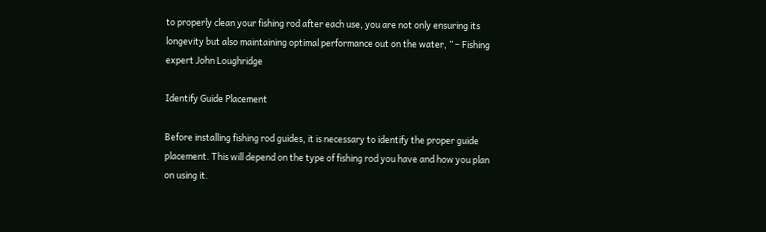to properly clean your fishing rod after each use, you are not only ensuring its longevity but also maintaining optimal performance out on the water, ” – Fishing expert John Loughridge

Identify Guide Placement

Before installing fishing rod guides, it is necessary to identify the proper guide placement. This will depend on the type of fishing rod you have and how you plan on using it.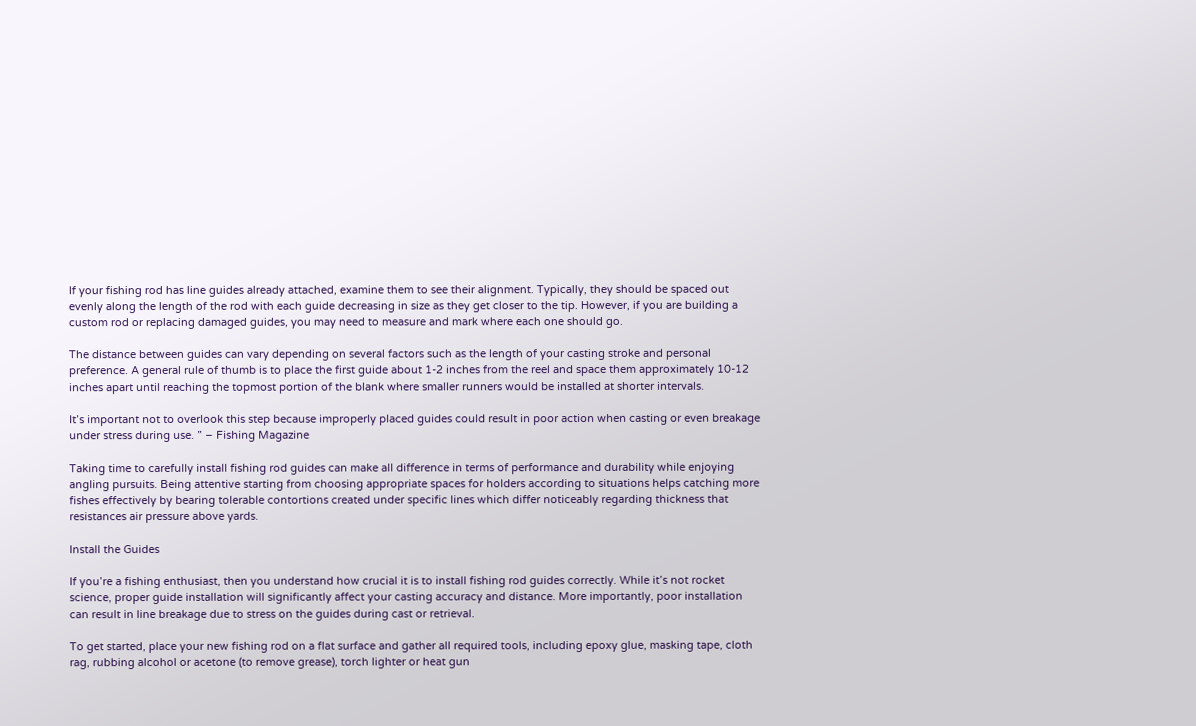If your fishing rod has line guides already attached, examine them to see their alignment. Typically, they should be spaced out evenly along the length of the rod with each guide decreasing in size as they get closer to the tip. However, if you are building a custom rod or replacing damaged guides, you may need to measure and mark where each one should go.

The distance between guides can vary depending on several factors such as the length of your casting stroke and personal preference. A general rule of thumb is to place the first guide about 1-2 inches from the reel and space them approximately 10-12 inches apart until reaching the topmost portion of the blank where smaller runners would be installed at shorter intervals.

It’s important not to overlook this step because improperly placed guides could result in poor action when casting or even breakage under stress during use. ” – Fishing Magazine

Taking time to carefully install fishing rod guides can make all difference in terms of performance and durability while enjoying angling pursuits. Being attentive starting from choosing appropriate spaces for holders according to situations helps catching more fishes effectively by bearing tolerable contortions created under specific lines which differ noticeably regarding thickness that resistances air pressure above yards.

Install the Guides

If you’re a fishing enthusiast, then you understand how crucial it is to install fishing rod guides correctly. While it’s not rocket science, proper guide installation will significantly affect your casting accuracy and distance. More importantly, poor installation can result in line breakage due to stress on the guides during cast or retrieval.

To get started, place your new fishing rod on a flat surface and gather all required tools, including epoxy glue, masking tape, cloth rag, rubbing alcohol or acetone (to remove grease), torch lighter or heat gun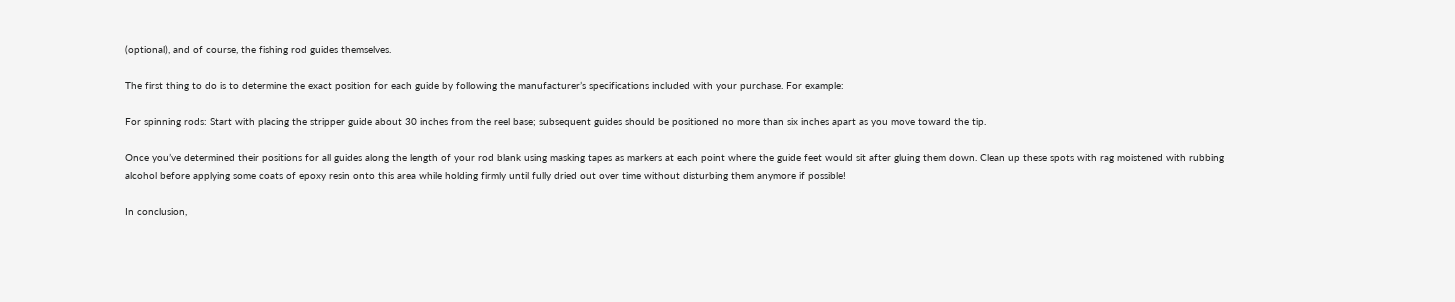(optional), and of course, the fishing rod guides themselves.

The first thing to do is to determine the exact position for each guide by following the manufacturer’s specifications included with your purchase. For example:

For spinning rods: Start with placing the stripper guide about 30 inches from the reel base; subsequent guides should be positioned no more than six inches apart as you move toward the tip.

Once you’ve determined their positions for all guides along the length of your rod blank using masking tapes as markers at each point where the guide feet would sit after gluing them down. Clean up these spots with rag moistened with rubbing alcohol before applying some coats of epoxy resin onto this area while holding firmly until fully dried out over time without disturbing them anymore if possible!

In conclusion,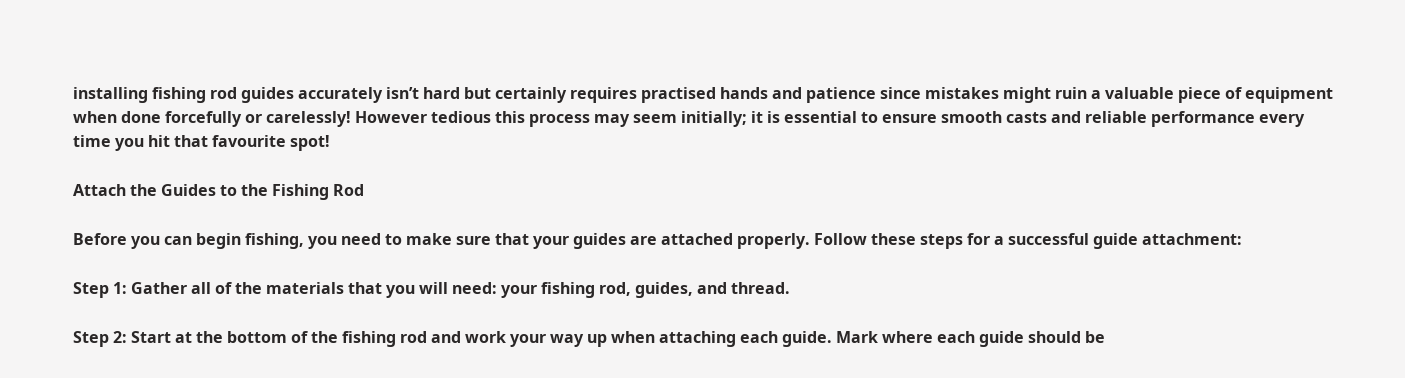installing fishing rod guides accurately isn’t hard but certainly requires practised hands and patience since mistakes might ruin a valuable piece of equipment when done forcefully or carelessly! However tedious this process may seem initially; it is essential to ensure smooth casts and reliable performance every time you hit that favourite spot!

Attach the Guides to the Fishing Rod

Before you can begin fishing, you need to make sure that your guides are attached properly. Follow these steps for a successful guide attachment:

Step 1: Gather all of the materials that you will need: your fishing rod, guides, and thread.

Step 2: Start at the bottom of the fishing rod and work your way up when attaching each guide. Mark where each guide should be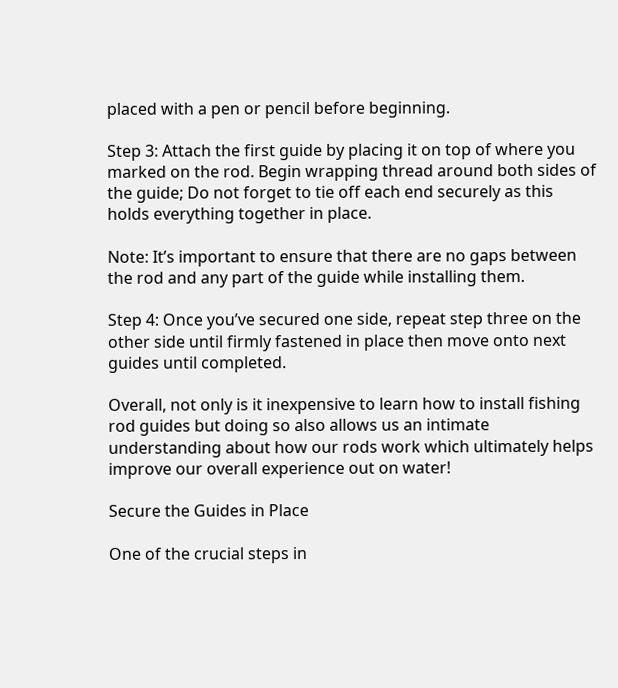placed with a pen or pencil before beginning.

Step 3: Attach the first guide by placing it on top of where you marked on the rod. Begin wrapping thread around both sides of the guide; Do not forget to tie off each end securely as this holds everything together in place.

Note: It’s important to ensure that there are no gaps between the rod and any part of the guide while installing them.

Step 4: Once you’ve secured one side, repeat step three on the other side until firmly fastened in place then move onto next guides until completed.

Overall, not only is it inexpensive to learn how to install fishing rod guides but doing so also allows us an intimate understanding about how our rods work which ultimately helps improve our overall experience out on water!

Secure the Guides in Place

One of the crucial steps in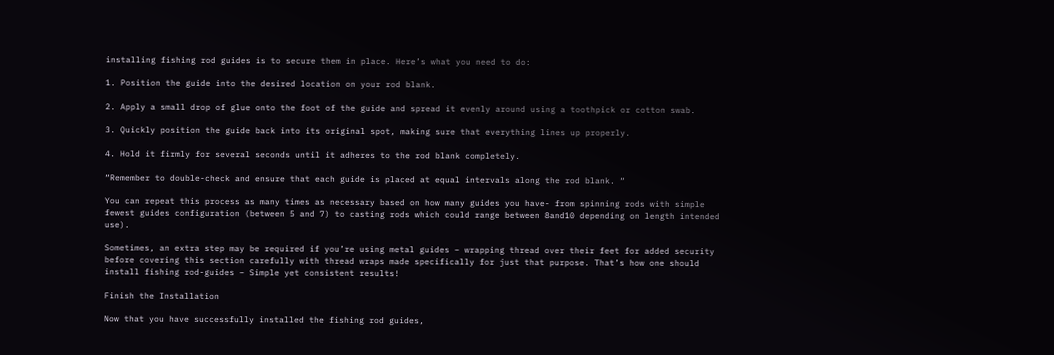installing fishing rod guides is to secure them in place. Here’s what you need to do:

1. Position the guide into the desired location on your rod blank.

2. Apply a small drop of glue onto the foot of the guide and spread it evenly around using a toothpick or cotton swab.

3. Quickly position the guide back into its original spot, making sure that everything lines up properly.

4. Hold it firmly for several seconds until it adheres to the rod blank completely.

“Remember to double-check and ensure that each guide is placed at equal intervals along the rod blank. “

You can repeat this process as many times as necessary based on how many guides you have- from spinning rods with simple fewest guides configuration (between 5 and 7) to casting rods which could range between 8and10 depending on length intended use).

Sometimes, an extra step may be required if you’re using metal guides – wrapping thread over their feet for added security before covering this section carefully with thread wraps made specifically for just that purpose. That’s how one should install fishing rod-guides – Simple yet consistent results!

Finish the Installation

Now that you have successfully installed the fishing rod guides,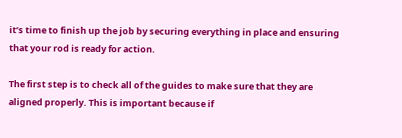it’s time to finish up the job by securing everything in place and ensuring that your rod is ready for action.

The first step is to check all of the guides to make sure that they are aligned properly. This is important because if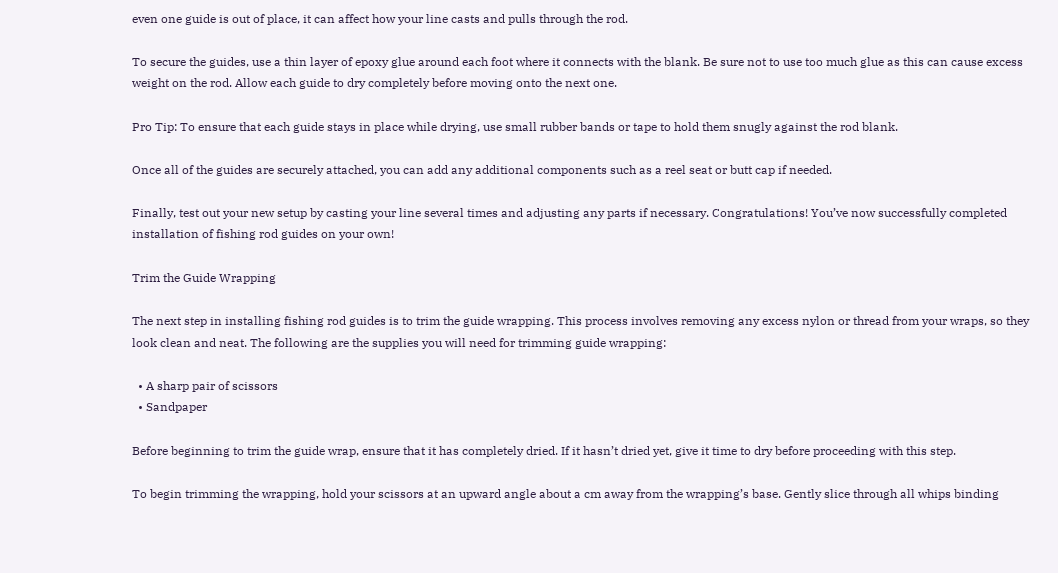even one guide is out of place, it can affect how your line casts and pulls through the rod.

To secure the guides, use a thin layer of epoxy glue around each foot where it connects with the blank. Be sure not to use too much glue as this can cause excess weight on the rod. Allow each guide to dry completely before moving onto the next one.

Pro Tip: To ensure that each guide stays in place while drying, use small rubber bands or tape to hold them snugly against the rod blank.

Once all of the guides are securely attached, you can add any additional components such as a reel seat or butt cap if needed.

Finally, test out your new setup by casting your line several times and adjusting any parts if necessary. Congratulations! You’ve now successfully completed installation of fishing rod guides on your own!

Trim the Guide Wrapping

The next step in installing fishing rod guides is to trim the guide wrapping. This process involves removing any excess nylon or thread from your wraps, so they look clean and neat. The following are the supplies you will need for trimming guide wrapping:

  • A sharp pair of scissors
  • Sandpaper

Before beginning to trim the guide wrap, ensure that it has completely dried. If it hasn’t dried yet, give it time to dry before proceeding with this step.

To begin trimming the wrapping, hold your scissors at an upward angle about a cm away from the wrapping’s base. Gently slice through all whips binding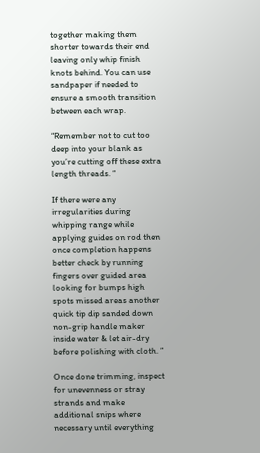together making them shorter towards their end leaving only whip finish knots behind. You can use sandpaper if needed to ensure a smooth transition between each wrap.

“Remember not to cut too deep into your blank as you’re cutting off these extra length threads. “

If there were any irregularities during whipping range while applying guides on rod then once completion happens better check by running fingers over guided area looking for bumps high spots missed areas another quick tip dip sanded down non-grip handle maker inside water & let air-dry before polishing with cloth. ”

Once done trimming, inspect for unevenness or stray strands and make additional snips where necessary until everything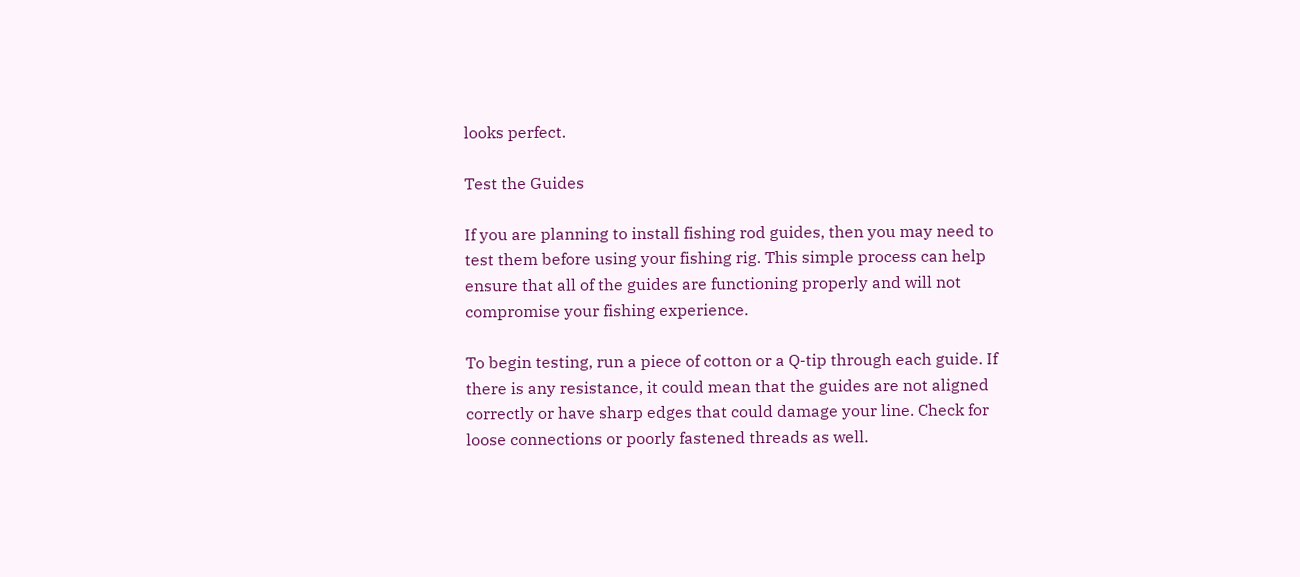looks perfect.

Test the Guides

If you are planning to install fishing rod guides, then you may need to test them before using your fishing rig. This simple process can help ensure that all of the guides are functioning properly and will not compromise your fishing experience.

To begin testing, run a piece of cotton or a Q-tip through each guide. If there is any resistance, it could mean that the guides are not aligned correctly or have sharp edges that could damage your line. Check for loose connections or poorly fastened threads as well.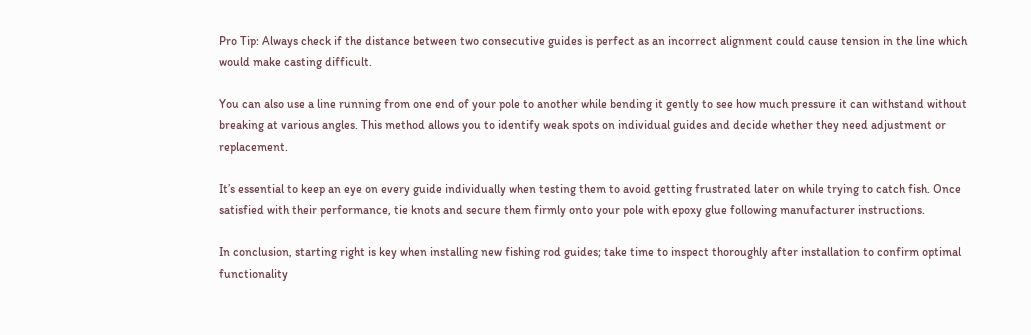Pro Tip: Always check if the distance between two consecutive guides is perfect as an incorrect alignment could cause tension in the line which would make casting difficult.

You can also use a line running from one end of your pole to another while bending it gently to see how much pressure it can withstand without breaking at various angles. This method allows you to identify weak spots on individual guides and decide whether they need adjustment or replacement.

It’s essential to keep an eye on every guide individually when testing them to avoid getting frustrated later on while trying to catch fish. Once satisfied with their performance, tie knots and secure them firmly onto your pole with epoxy glue following manufacturer instructions.

In conclusion, starting right is key when installing new fishing rod guides; take time to inspect thoroughly after installation to confirm optimal functionality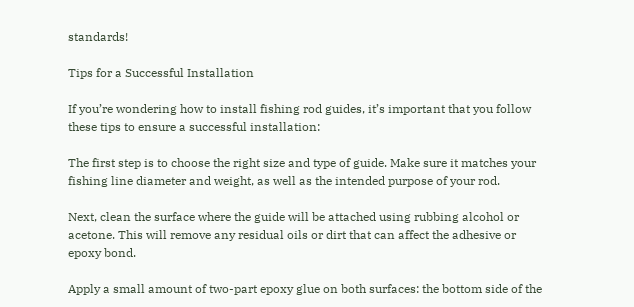standards!

Tips for a Successful Installation

If you’re wondering how to install fishing rod guides, it’s important that you follow these tips to ensure a successful installation:

The first step is to choose the right size and type of guide. Make sure it matches your fishing line diameter and weight, as well as the intended purpose of your rod.

Next, clean the surface where the guide will be attached using rubbing alcohol or acetone. This will remove any residual oils or dirt that can affect the adhesive or epoxy bond.

Apply a small amount of two-part epoxy glue on both surfaces: the bottom side of the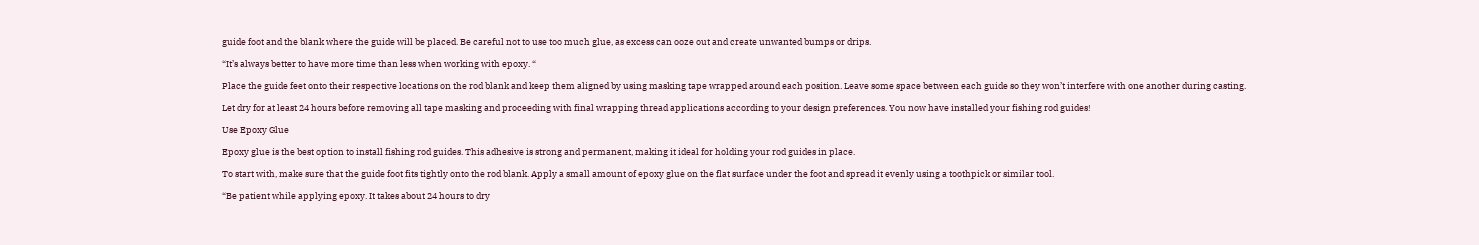guide foot and the blank where the guide will be placed. Be careful not to use too much glue, as excess can ooze out and create unwanted bumps or drips.

“It’s always better to have more time than less when working with epoxy. “

Place the guide feet onto their respective locations on the rod blank and keep them aligned by using masking tape wrapped around each position. Leave some space between each guide so they won’t interfere with one another during casting.

Let dry for at least 24 hours before removing all tape masking and proceeding with final wrapping thread applications according to your design preferences. You now have installed your fishing rod guides!

Use Epoxy Glue

Epoxy glue is the best option to install fishing rod guides. This adhesive is strong and permanent, making it ideal for holding your rod guides in place.

To start with, make sure that the guide foot fits tightly onto the rod blank. Apply a small amount of epoxy glue on the flat surface under the foot and spread it evenly using a toothpick or similar tool.

“Be patient while applying epoxy. It takes about 24 hours to dry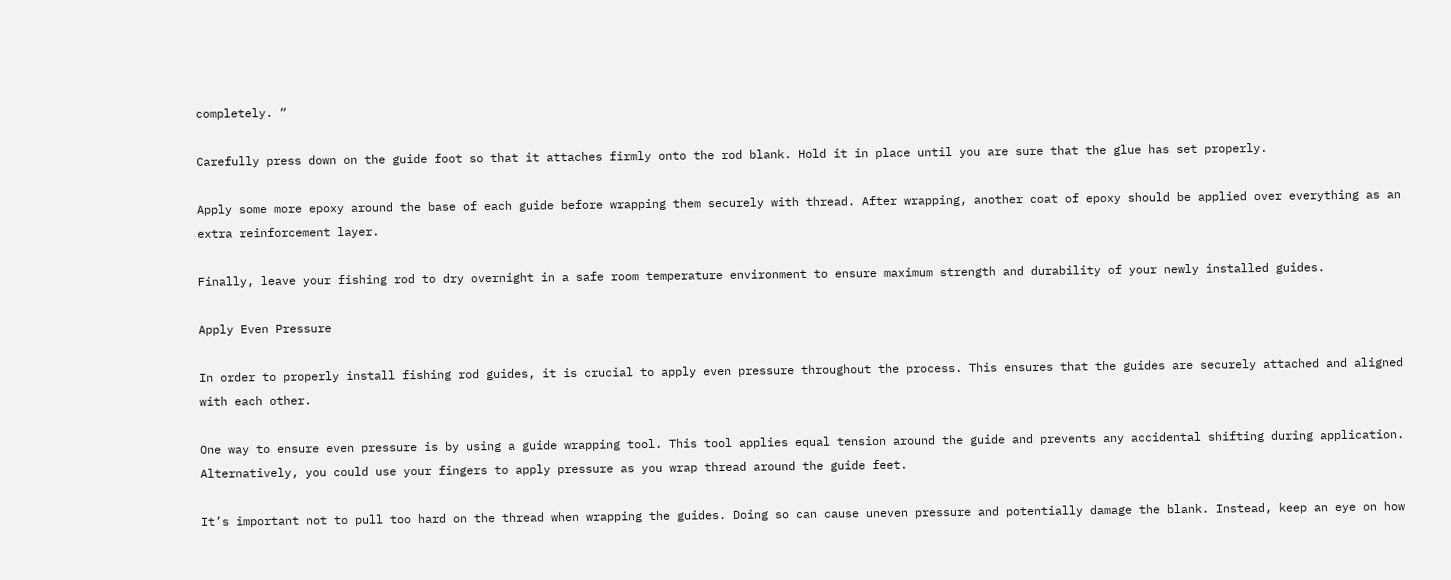completely. “

Carefully press down on the guide foot so that it attaches firmly onto the rod blank. Hold it in place until you are sure that the glue has set properly.

Apply some more epoxy around the base of each guide before wrapping them securely with thread. After wrapping, another coat of epoxy should be applied over everything as an extra reinforcement layer.

Finally, leave your fishing rod to dry overnight in a safe room temperature environment to ensure maximum strength and durability of your newly installed guides.

Apply Even Pressure

In order to properly install fishing rod guides, it is crucial to apply even pressure throughout the process. This ensures that the guides are securely attached and aligned with each other.

One way to ensure even pressure is by using a guide wrapping tool. This tool applies equal tension around the guide and prevents any accidental shifting during application. Alternatively, you could use your fingers to apply pressure as you wrap thread around the guide feet.

It’s important not to pull too hard on the thread when wrapping the guides. Doing so can cause uneven pressure and potentially damage the blank. Instead, keep an eye on how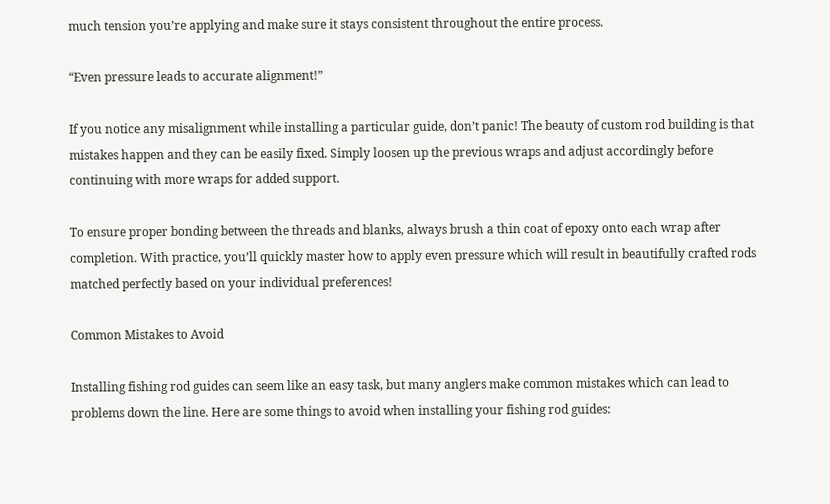much tension you’re applying and make sure it stays consistent throughout the entire process.

“Even pressure leads to accurate alignment!”

If you notice any misalignment while installing a particular guide, don’t panic! The beauty of custom rod building is that mistakes happen and they can be easily fixed. Simply loosen up the previous wraps and adjust accordingly before continuing with more wraps for added support.

To ensure proper bonding between the threads and blanks, always brush a thin coat of epoxy onto each wrap after completion. With practice, you’ll quickly master how to apply even pressure which will result in beautifully crafted rods matched perfectly based on your individual preferences!

Common Mistakes to Avoid

Installing fishing rod guides can seem like an easy task, but many anglers make common mistakes which can lead to problems down the line. Here are some things to avoid when installing your fishing rod guides: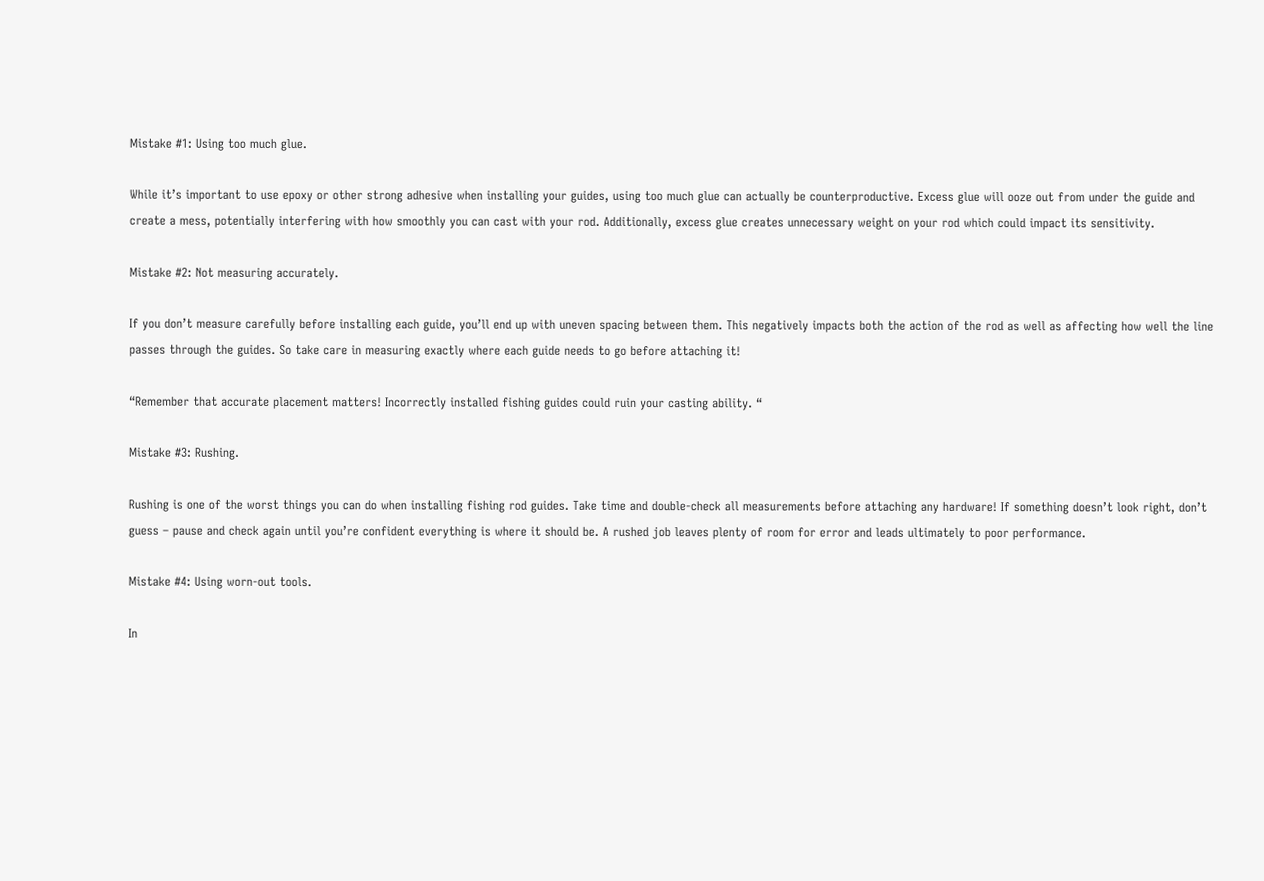Mistake #1: Using too much glue.

While it’s important to use epoxy or other strong adhesive when installing your guides, using too much glue can actually be counterproductive. Excess glue will ooze out from under the guide and create a mess, potentially interfering with how smoothly you can cast with your rod. Additionally, excess glue creates unnecessary weight on your rod which could impact its sensitivity.

Mistake #2: Not measuring accurately.

If you don’t measure carefully before installing each guide, you’ll end up with uneven spacing between them. This negatively impacts both the action of the rod as well as affecting how well the line passes through the guides. So take care in measuring exactly where each guide needs to go before attaching it!

“Remember that accurate placement matters! Incorrectly installed fishing guides could ruin your casting ability. “

Mistake #3: Rushing.

Rushing is one of the worst things you can do when installing fishing rod guides. Take time and double-check all measurements before attaching any hardware! If something doesn’t look right, don’t guess – pause and check again until you’re confident everything is where it should be. A rushed job leaves plenty of room for error and leads ultimately to poor performance.

Mistake #4: Using worn-out tools.

In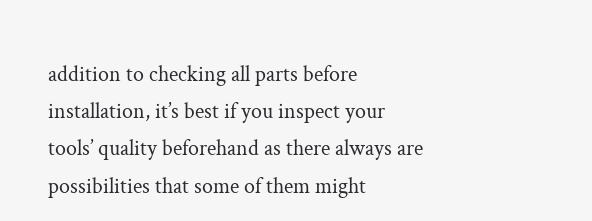addition to checking all parts before installation, it’s best if you inspect your tools’ quality beforehand as there always are possibilities that some of them might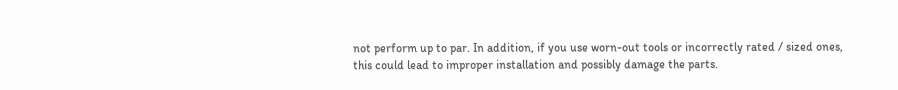not perform up to par. In addition, if you use worn-out tools or incorrectly rated / sized ones, this could lead to improper installation and possibly damage the parts.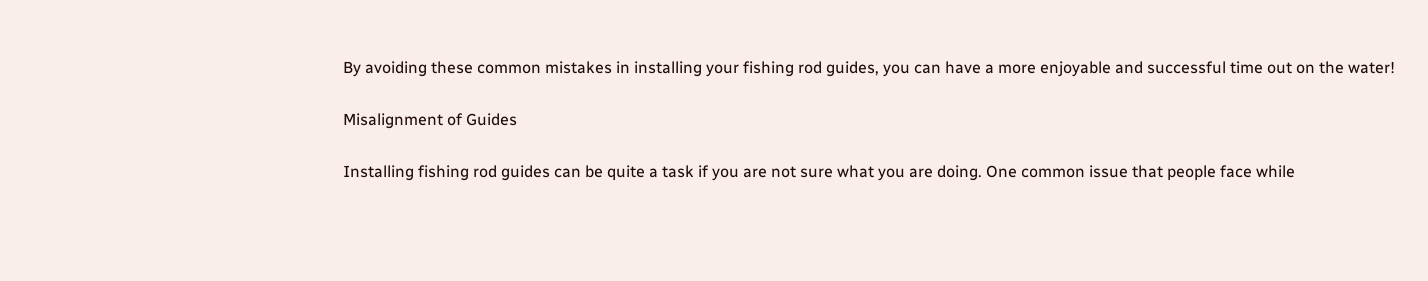By avoiding these common mistakes in installing your fishing rod guides, you can have a more enjoyable and successful time out on the water!

Misalignment of Guides

Installing fishing rod guides can be quite a task if you are not sure what you are doing. One common issue that people face while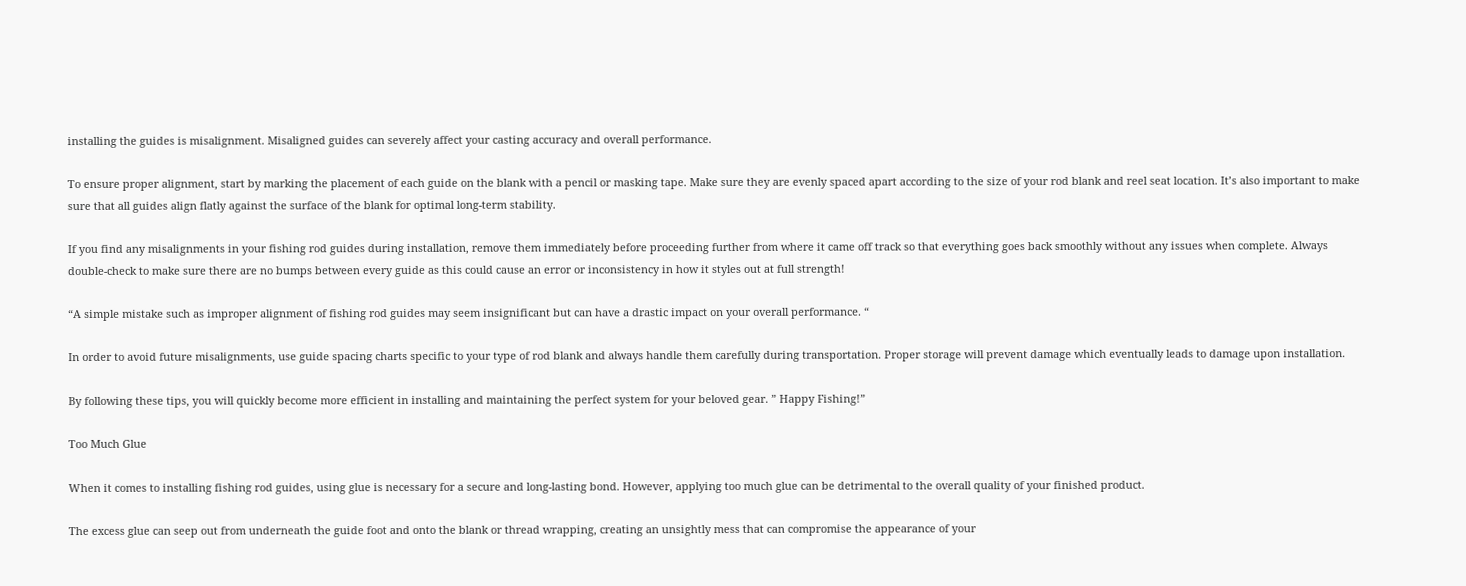installing the guides is misalignment. Misaligned guides can severely affect your casting accuracy and overall performance.

To ensure proper alignment, start by marking the placement of each guide on the blank with a pencil or masking tape. Make sure they are evenly spaced apart according to the size of your rod blank and reel seat location. It’s also important to make sure that all guides align flatly against the surface of the blank for optimal long-term stability.

If you find any misalignments in your fishing rod guides during installation, remove them immediately before proceeding further from where it came off track so that everything goes back smoothly without any issues when complete. Always double-check to make sure there are no bumps between every guide as this could cause an error or inconsistency in how it styles out at full strength!

“A simple mistake such as improper alignment of fishing rod guides may seem insignificant but can have a drastic impact on your overall performance. “

In order to avoid future misalignments, use guide spacing charts specific to your type of rod blank and always handle them carefully during transportation. Proper storage will prevent damage which eventually leads to damage upon installation.

By following these tips, you will quickly become more efficient in installing and maintaining the perfect system for your beloved gear. ” Happy Fishing!”

Too Much Glue

When it comes to installing fishing rod guides, using glue is necessary for a secure and long-lasting bond. However, applying too much glue can be detrimental to the overall quality of your finished product.

The excess glue can seep out from underneath the guide foot and onto the blank or thread wrapping, creating an unsightly mess that can compromise the appearance of your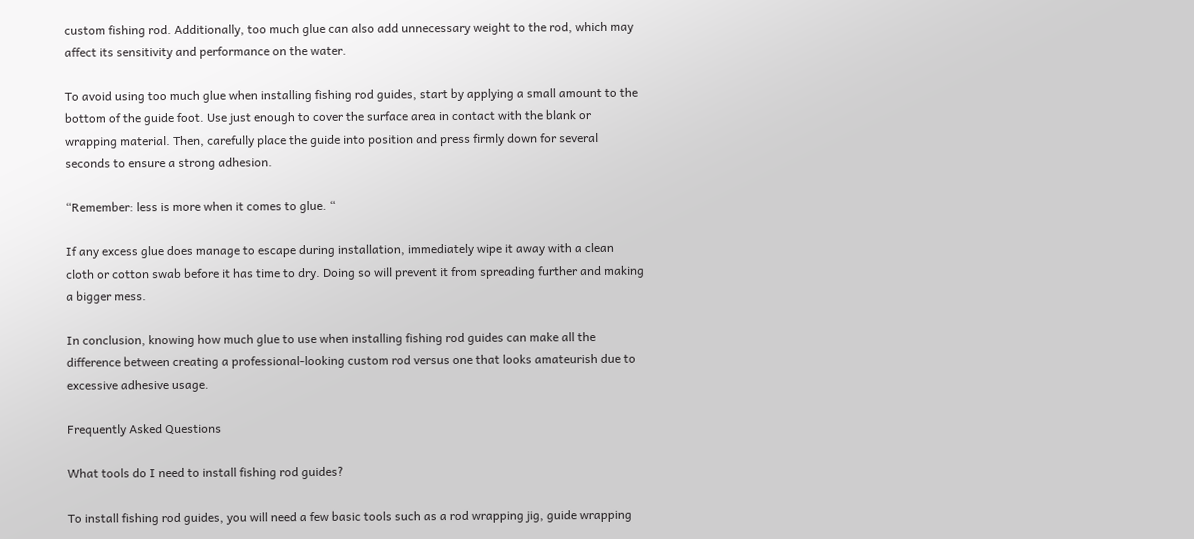custom fishing rod. Additionally, too much glue can also add unnecessary weight to the rod, which may affect its sensitivity and performance on the water.

To avoid using too much glue when installing fishing rod guides, start by applying a small amount to the bottom of the guide foot. Use just enough to cover the surface area in contact with the blank or wrapping material. Then, carefully place the guide into position and press firmly down for several seconds to ensure a strong adhesion.

“Remember: less is more when it comes to glue. “

If any excess glue does manage to escape during installation, immediately wipe it away with a clean cloth or cotton swab before it has time to dry. Doing so will prevent it from spreading further and making a bigger mess.

In conclusion, knowing how much glue to use when installing fishing rod guides can make all the difference between creating a professional-looking custom rod versus one that looks amateurish due to excessive adhesive usage.

Frequently Asked Questions

What tools do I need to install fishing rod guides?

To install fishing rod guides, you will need a few basic tools such as a rod wrapping jig, guide wrapping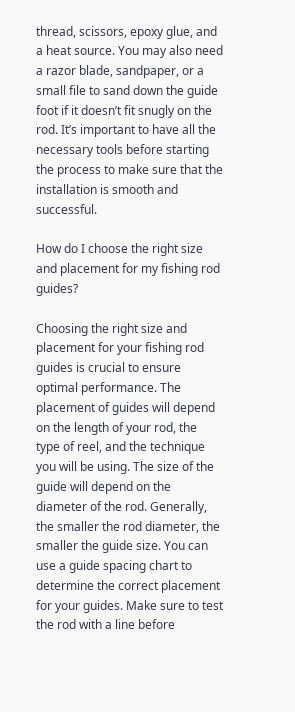thread, scissors, epoxy glue, and a heat source. You may also need a razor blade, sandpaper, or a small file to sand down the guide foot if it doesn’t fit snugly on the rod. It’s important to have all the necessary tools before starting the process to make sure that the installation is smooth and successful.

How do I choose the right size and placement for my fishing rod guides?

Choosing the right size and placement for your fishing rod guides is crucial to ensure optimal performance. The placement of guides will depend on the length of your rod, the type of reel, and the technique you will be using. The size of the guide will depend on the diameter of the rod. Generally, the smaller the rod diameter, the smaller the guide size. You can use a guide spacing chart to determine the correct placement for your guides. Make sure to test the rod with a line before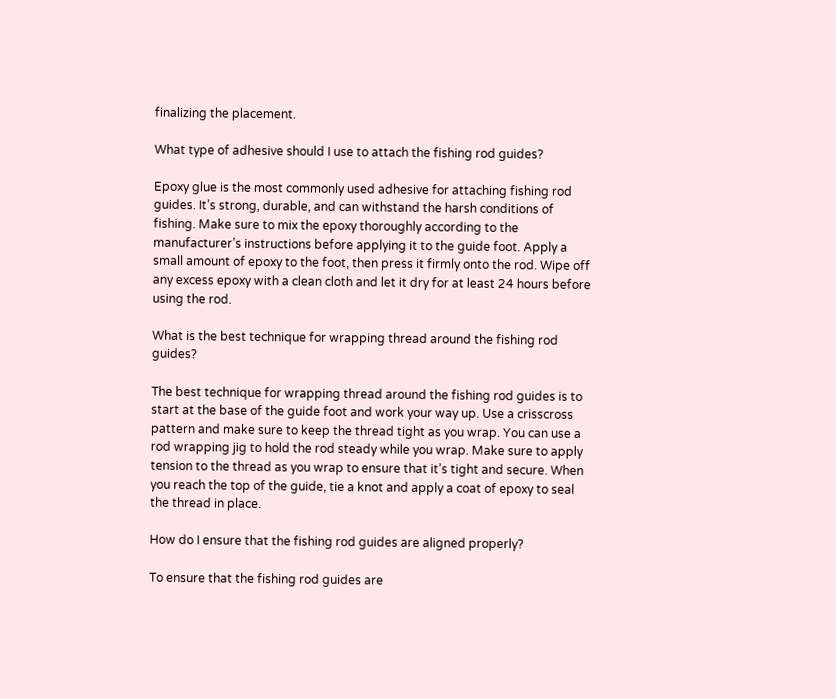finalizing the placement.

What type of adhesive should I use to attach the fishing rod guides?

Epoxy glue is the most commonly used adhesive for attaching fishing rod guides. It’s strong, durable, and can withstand the harsh conditions of fishing. Make sure to mix the epoxy thoroughly according to the manufacturer’s instructions before applying it to the guide foot. Apply a small amount of epoxy to the foot, then press it firmly onto the rod. Wipe off any excess epoxy with a clean cloth and let it dry for at least 24 hours before using the rod.

What is the best technique for wrapping thread around the fishing rod guides?

The best technique for wrapping thread around the fishing rod guides is to start at the base of the guide foot and work your way up. Use a crisscross pattern and make sure to keep the thread tight as you wrap. You can use a rod wrapping jig to hold the rod steady while you wrap. Make sure to apply tension to the thread as you wrap to ensure that it’s tight and secure. When you reach the top of the guide, tie a knot and apply a coat of epoxy to seal the thread in place.

How do I ensure that the fishing rod guides are aligned properly?

To ensure that the fishing rod guides are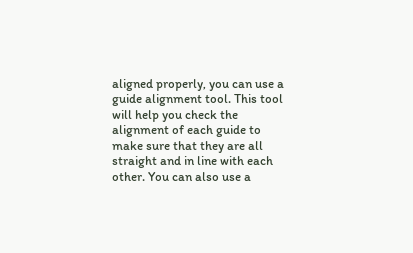aligned properly, you can use a guide alignment tool. This tool will help you check the alignment of each guide to make sure that they are all straight and in line with each other. You can also use a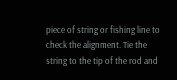piece of string or fishing line to check the alignment. Tie the string to the tip of the rod and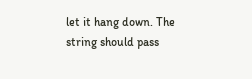let it hang down. The string should pass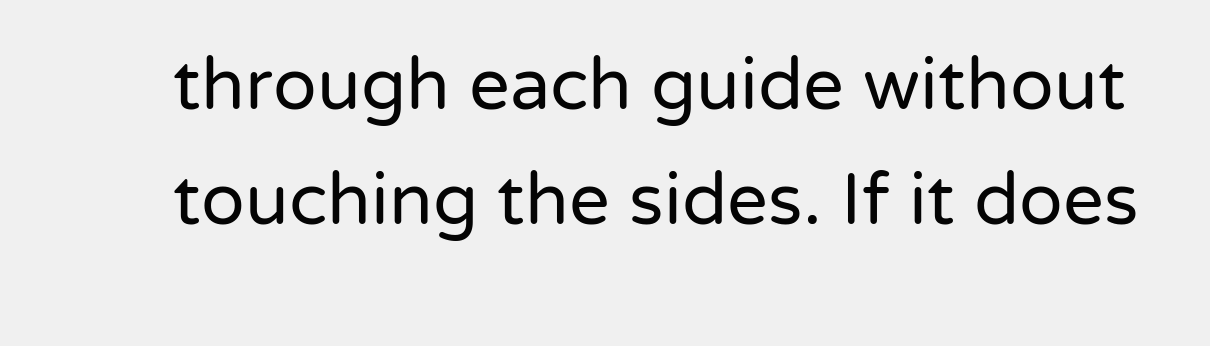through each guide without touching the sides. If it does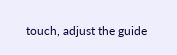touch, adjust the guide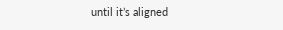until it’s aligned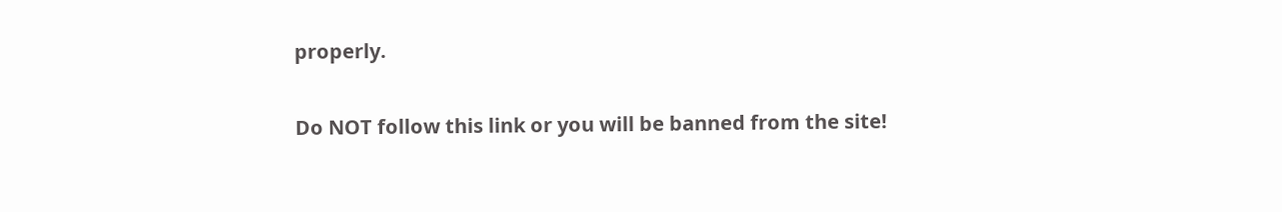properly.

Do NOT follow this link or you will be banned from the site!